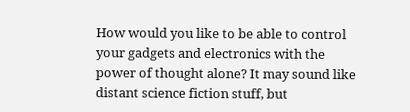How would you like to be able to control your gadgets and electronics with the power of thought alone? It may sound like distant science fiction stuff, but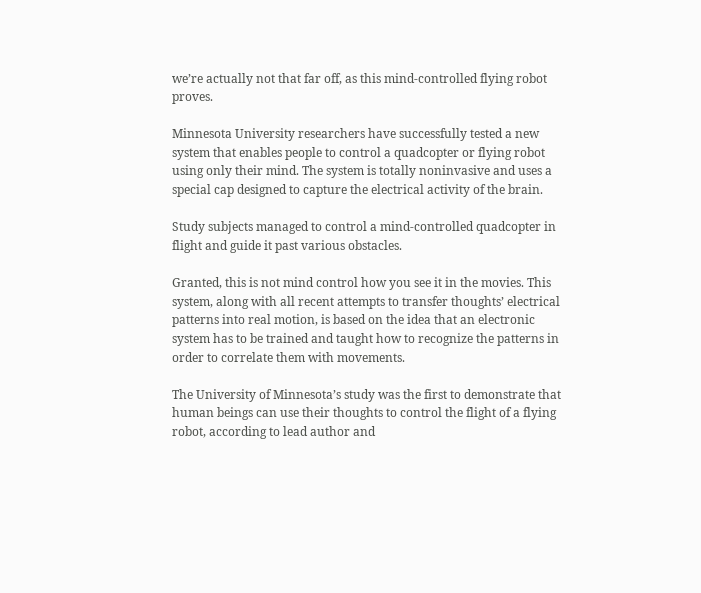we’re actually not that far off, as this mind-controlled flying robot proves.

Minnesota University researchers have successfully tested a new system that enables people to control a quadcopter or flying robot using only their mind. The system is totally noninvasive and uses a special cap designed to capture the electrical activity of the brain.

Study subjects managed to control a mind-controlled quadcopter in flight and guide it past various obstacles.

Granted, this is not mind control how you see it in the movies. This system, along with all recent attempts to transfer thoughts’ electrical patterns into real motion, is based on the idea that an electronic system has to be trained and taught how to recognize the patterns in order to correlate them with movements.

The University of Minnesota’s study was the first to demonstrate that human beings can use their thoughts to control the flight of a flying robot, according to lead author and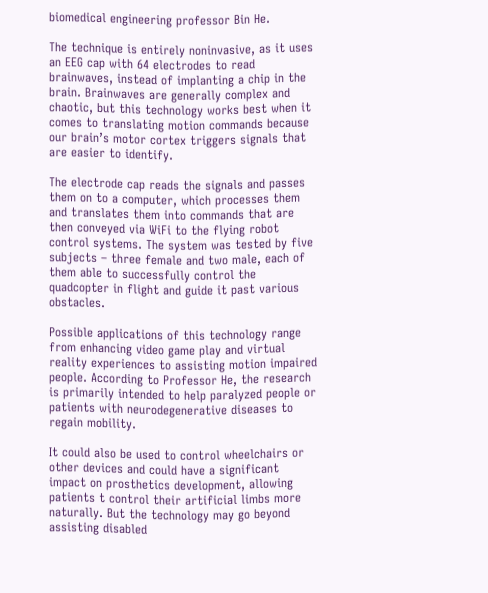biomedical engineering professor Bin He.

The technique is entirely noninvasive, as it uses an EEG cap with 64 electrodes to read brainwaves, instead of implanting a chip in the brain. Brainwaves are generally complex and chaotic, but this technology works best when it comes to translating motion commands because our brain’s motor cortex triggers signals that are easier to identify.

The electrode cap reads the signals and passes them on to a computer, which processes them and translates them into commands that are then conveyed via WiFi to the flying robot control systems. The system was tested by five subjects – three female and two male, each of them able to successfully control the quadcopter in flight and guide it past various obstacles.

Possible applications of this technology range from enhancing video game play and virtual reality experiences to assisting motion impaired people. According to Professor He, the research is primarily intended to help paralyzed people or patients with neurodegenerative diseases to regain mobility.

It could also be used to control wheelchairs or other devices and could have a significant impact on prosthetics development, allowing patients t control their artificial limbs more naturally. But the technology may go beyond assisting disabled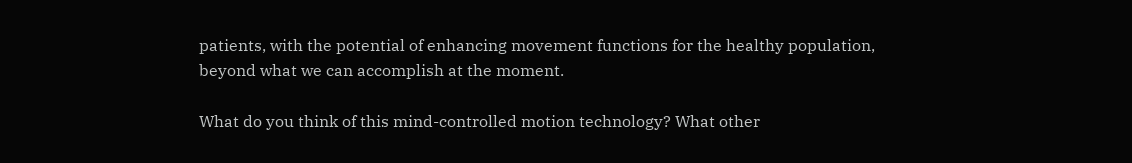patients, with the potential of enhancing movement functions for the healthy population, beyond what we can accomplish at the moment.

What do you think of this mind-controlled motion technology? What other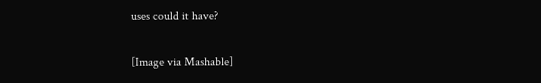uses could it have?

[Image via Mashable]